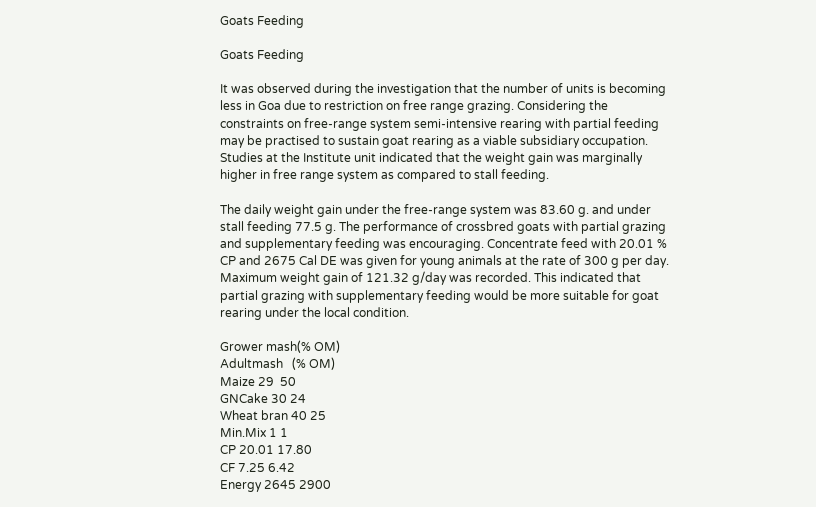Goats Feeding

Goats Feeding

It was observed during the investigation that the number of units is becoming less in Goa due to restriction on free range grazing. Considering the constraints on free-range system semi-intensive rearing with partial feeding may be practised to sustain goat rearing as a viable subsidiary occupation. Studies at the Institute unit indicated that the weight gain was marginally higher in free range system as compared to stall feeding.

The daily weight gain under the free-range system was 83.60 g. and under stall feeding 77.5 g. The performance of crossbred goats with partial grazing and supplementary feeding was encouraging. Concentrate feed with 20.01 % CP and 2675 Cal DE was given for young animals at the rate of 300 g per day. Maximum weight gain of 121.32 g/day was recorded. This indicated that partial grazing with supplementary feeding would be more suitable for goat rearing under the local condition.

Grower mash(% OM)
Adultmash   (% OM)
Maize 29  50
GNCake 30 24
Wheat bran 40 25
Min.Mix 1 1
CP 20.01 17.80
CF 7.25 6.42
Energy 2645 2900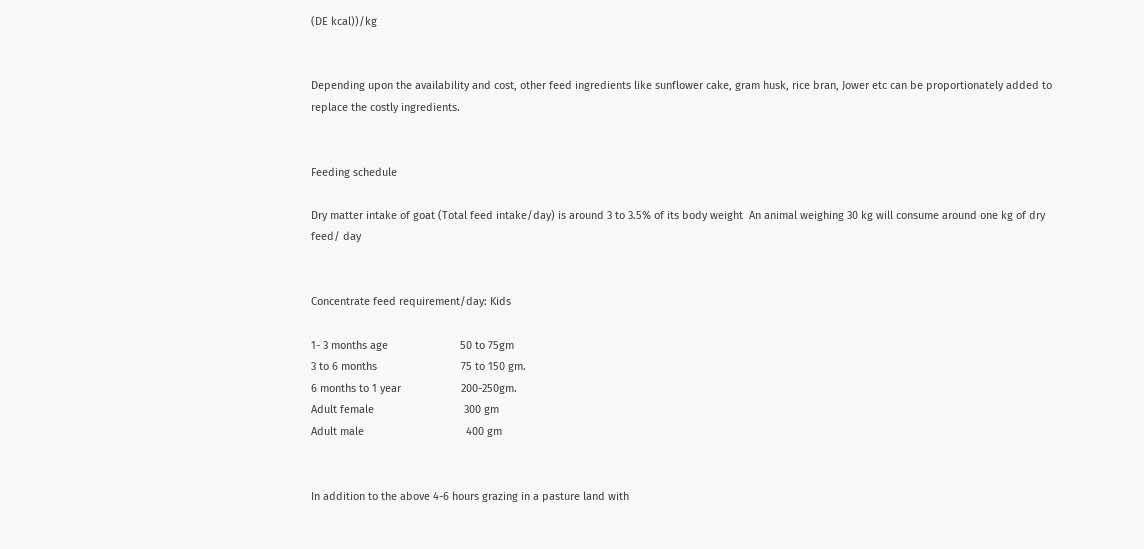(DE kcal))/kg


Depending upon the availability and cost, other feed ingredients like sunflower cake, gram husk, rice bran, Jower etc can be proportionately added to replace the costly ingredients.


Feeding schedule

Dry matter intake of goat (Total feed intake/day) is around 3 to 3.5% of its body weight  An animal weighing 30 kg will consume around one kg of dry feed/ day


Concentrate feed requirement/day: Kids

1- 3 months age                        50 to 75gm
3 to 6 months                            75 to 150 gm.
6 months to 1 year                    200-250gm.
Adult female                              300 gm
Adult male                                  400 gm


In addition to the above 4-6 hours grazing in a pasture land with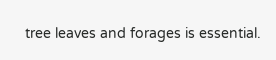tree leaves and forages is essential.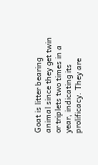Goat is litter bearing animal since they get twin or triplets two times in a year, indicating its prolificacy. They are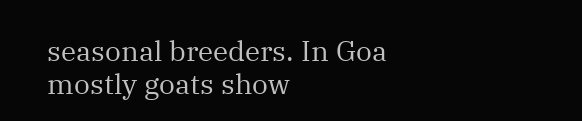seasonal breeders. In Goa mostly goats show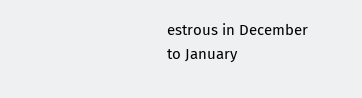estrous in December to January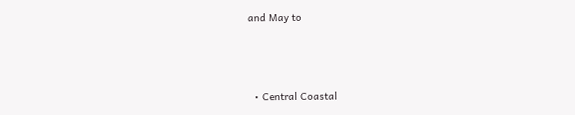and May to



  • Central Coastal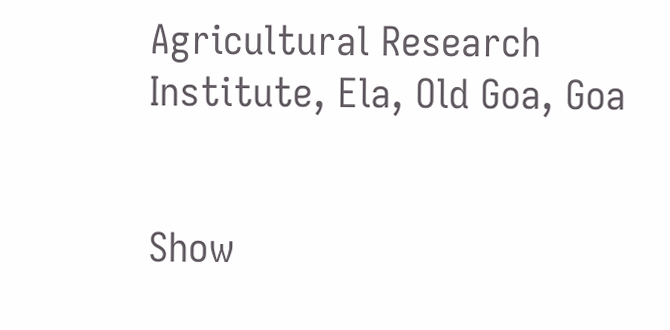Agricultural Research Institute, Ela, Old Goa, Goa


Show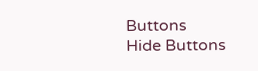Buttons
Hide Buttons